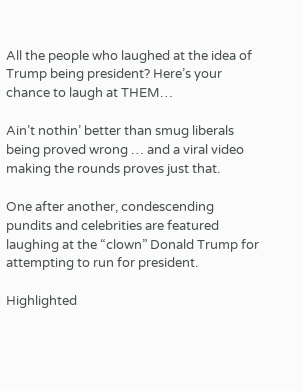All the people who laughed at the idea of Trump being president? Here’s your chance to laugh at THEM…

Ain’t nothin’ better than smug liberals being proved wrong … and a viral video making the rounds proves just that.

One after another, condescending pundits and celebrities are featured laughing at the “clown” Donald Trump for attempting to run for president.

Highlighted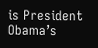is President Obama’s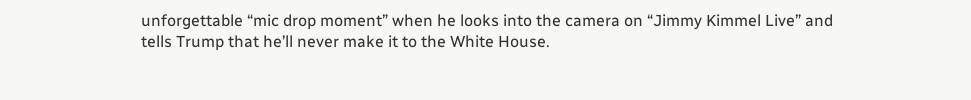unforgettable “mic drop moment” when he looks into the camera on “Jimmy Kimmel Live” and tells Trump that he’ll never make it to the White House.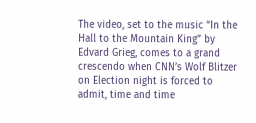The video, set to the music “In the Hall to the Mountain King” by Edvard Grieg, comes to a grand crescendo when CNN’s Wolf Blitzer on Election night is forced to admit, time and time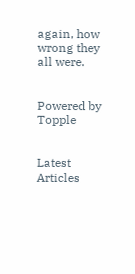again, how wrong they all were.


Powered by Topple


Latest Articles